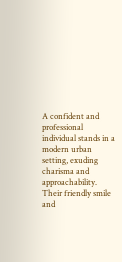A confident and professional individual stands in a modern urban setting, exuding charisma and approachability. Their friendly smile and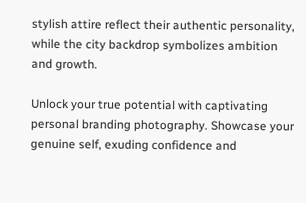stylish attire reflect their authentic personality, while the city backdrop symbolizes ambition and growth.

Unlock your true potential with captivating personal branding photography. Showcase your genuine self, exuding confidence and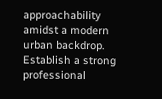approachability amidst a modern urban backdrop. Establish a strong professional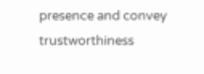presence and convey trustworthiness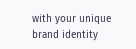with your unique brand identity